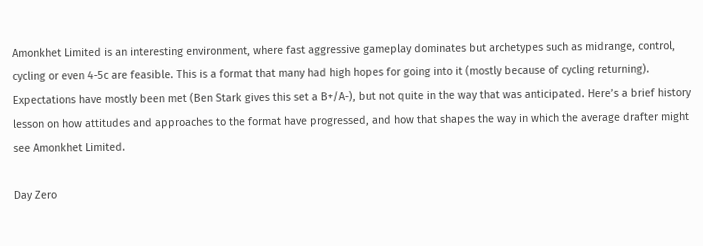Amonkhet Limited is an interesting environment, where fast aggressive gameplay dominates but archetypes such as midrange, control, cycling or even 4-5c are feasible. This is a format that many had high hopes for going into it (mostly because of cycling returning). Expectations have mostly been met (Ben Stark gives this set a B+/A-), but not quite in the way that was anticipated. Here’s a brief history lesson on how attitudes and approaches to the format have progressed, and how that shapes the way in which the average drafter might see Amonkhet Limited.

Day Zero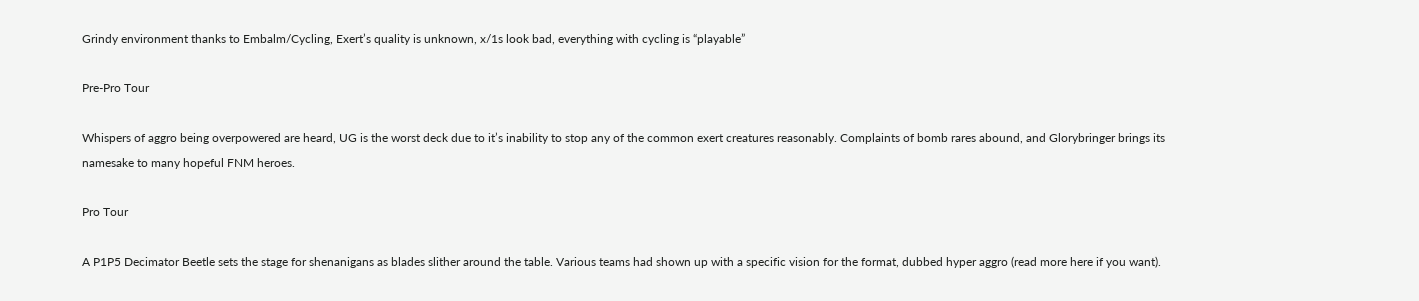Grindy environment thanks to Embalm/Cycling, Exert’s quality is unknown, x/1s look bad, everything with cycling is “playable”

Pre-Pro Tour

Whispers of aggro being overpowered are heard, UG is the worst deck due to it’s inability to stop any of the common exert creatures reasonably. Complaints of bomb rares abound, and Glorybringer brings its namesake to many hopeful FNM heroes.

Pro Tour

A P1P5 Decimator Beetle sets the stage for shenanigans as blades slither around the table. Various teams had shown up with a specific vision for the format, dubbed hyper aggro (read more here if you want).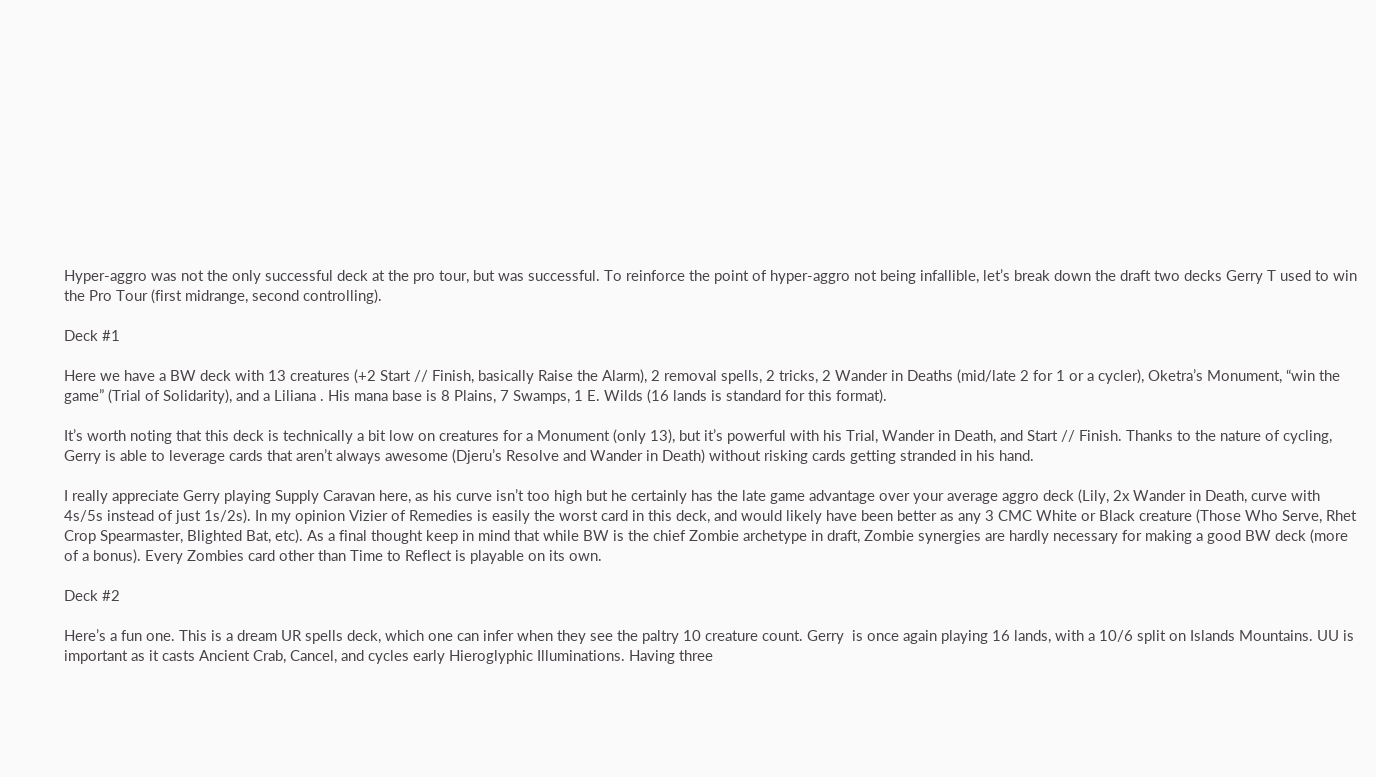Hyper-aggro was not the only successful deck at the pro tour, but was successful. To reinforce the point of hyper-aggro not being infallible, let’s break down the draft two decks Gerry T used to win the Pro Tour (first midrange, second controlling).

Deck #1

Here we have a BW deck with 13 creatures (+2 Start // Finish, basically Raise the Alarm), 2 removal spells, 2 tricks, 2 Wander in Deaths (mid/late 2 for 1 or a cycler), Oketra’s Monument, “win the game” (Trial of Solidarity), and a Liliana . His mana base is 8 Plains, 7 Swamps, 1 E. Wilds (16 lands is standard for this format).

It’s worth noting that this deck is technically a bit low on creatures for a Monument (only 13), but it’s powerful with his Trial, Wander in Death, and Start // Finish. Thanks to the nature of cycling, Gerry is able to leverage cards that aren’t always awesome (Djeru’s Resolve and Wander in Death) without risking cards getting stranded in his hand.

I really appreciate Gerry playing Supply Caravan here, as his curve isn’t too high but he certainly has the late game advantage over your average aggro deck (Lily, 2x Wander in Death, curve with 4s/5s instead of just 1s/2s). In my opinion Vizier of Remedies is easily the worst card in this deck, and would likely have been better as any 3 CMC White or Black creature (Those Who Serve, Rhet Crop Spearmaster, Blighted Bat, etc). As a final thought keep in mind that while BW is the chief Zombie archetype in draft, Zombie synergies are hardly necessary for making a good BW deck (more of a bonus). Every Zombies card other than Time to Reflect is playable on its own.

Deck #2

Here’s a fun one. This is a dream UR spells deck, which one can infer when they see the paltry 10 creature count. Gerry  is once again playing 16 lands, with a 10/6 split on Islands Mountains. UU is important as it casts Ancient Crab, Cancel, and cycles early Hieroglyphic Illuminations. Having three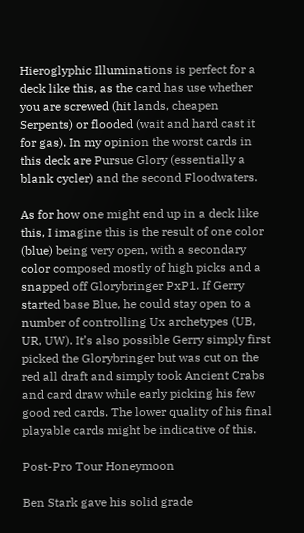Hieroglyphic Illuminations is perfect for a deck like this, as the card has use whether you are screwed (hit lands, cheapen Serpents) or flooded (wait and hard cast it for gas). In my opinion the worst cards in this deck are Pursue Glory (essentially a blank cycler) and the second Floodwaters.

As for how one might end up in a deck like this, I imagine this is the result of one color (blue) being very open, with a secondary color composed mostly of high picks and a snapped off Glorybringer PxP1. If Gerry started base Blue, he could stay open to a number of controlling Ux archetypes (UB, UR, UW). It’s also possible Gerry simply first picked the Glorybringer but was cut on the red all draft and simply took Ancient Crabs and card draw while early picking his few good red cards. The lower quality of his final playable cards might be indicative of this.

Post-Pro Tour Honeymoon

Ben Stark gave his solid grade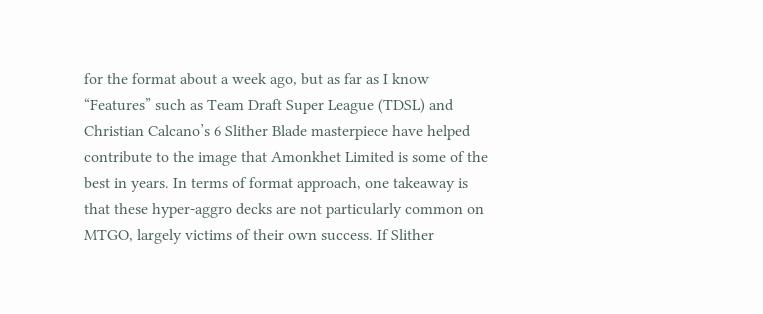for the format about a week ago, but as far as I know “Features” such as Team Draft Super League (TDSL) and Christian Calcano’s 6 Slither Blade masterpiece have helped contribute to the image that Amonkhet Limited is some of the best in years. In terms of format approach, one takeaway is that these hyper-aggro decks are not particularly common on MTGO, largely victims of their own success. If Slither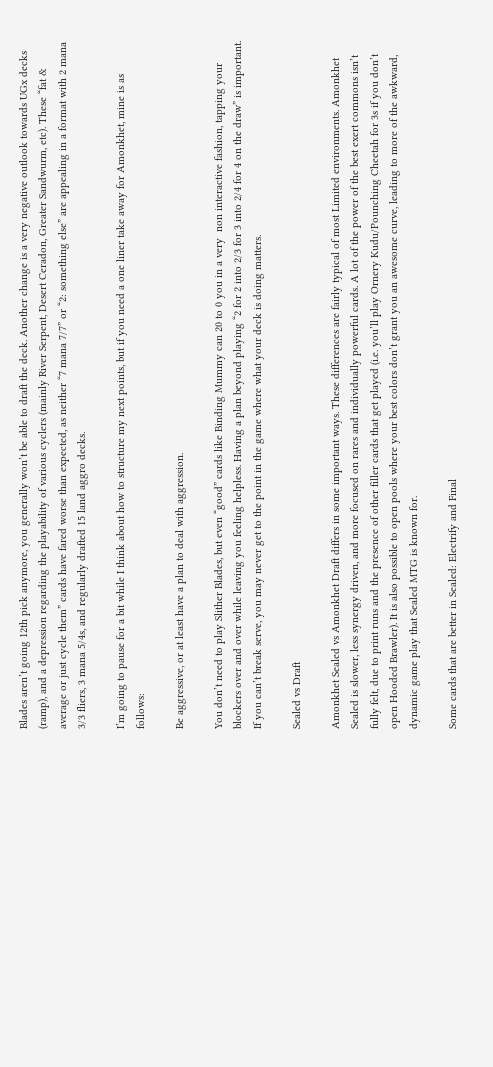Blades aren’t going 12th pick anymore, you generally won’t be able to draft the deck. Another change is a very negative outlook towards UGx decks (ramp), and a depression regarding the playability of various cyclers (mainly River Serpent, Desert Ceradon, Greater Sandwurm, etc). These “fat & average or just cycle them” cards have fared worse than expected, as neither “7 mana 7/7” or “2: something else” are appealing in a format with 2 mana 3/3 fliers, 3 mana 5/4s, and regularly drafted 15 land aggro decks.

I’m going to pause for a bit while I think about how to structure my next points, but if you need a one liner take away for Amonkhet, mine is as follows:

Be aggressive, or at least have a plan to deal with aggression.

You don’t need to play Slither Blades, but even “good” cards like Binding Mummy can 20 to 0 you in a very  non interactive fashion, tapping your blockers over and over while leaving you feeling helpless. Having a plan beyond playing “2 for 2 into 2/3 for 3 into 2/4 for 4 on the draw” is important. If you can’t break serve, you may never get to the point in the game where what your deck is doing matters.

Sealed vs Draft

Amonkhet Sealed vs Amonkhet Draft differs in some important ways. These differences are fairly typical of most Limited environments. Amonkhet Sealed is slower, less synergy driven, and more focused on rares and individually powerful cards. A lot of the power of the best exert commons isn’t fully felt, due to print runs and the presence of other filler cards that get played (i.e. you’ll play Ornery Kudu/Pounching Cheetah for 3s if you don’t open Hooded Brawler). It is also possible to open pools where your best colors don’t grant you an awesome curve, leading to more of the awkward, dynamic game play that Sealed MTG is known for.

Some cards that are better in Sealed: Electrify and Final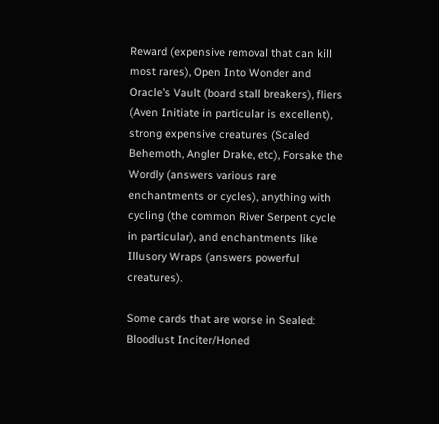Reward (expensive removal that can kill most rares), Open Into Wonder and Oracle’s Vault (board stall breakers), fliers (Aven Initiate in particular is excellent), strong expensive creatures (Scaled Behemoth, Angler Drake, etc), Forsake the Wordly (answers various rare enchantments or cycles), anything with cycling (the common River Serpent cycle in particular), and enchantments like Illusory Wraps (answers powerful creatures).

Some cards that are worse in Sealed: Bloodlust Inciter/Honed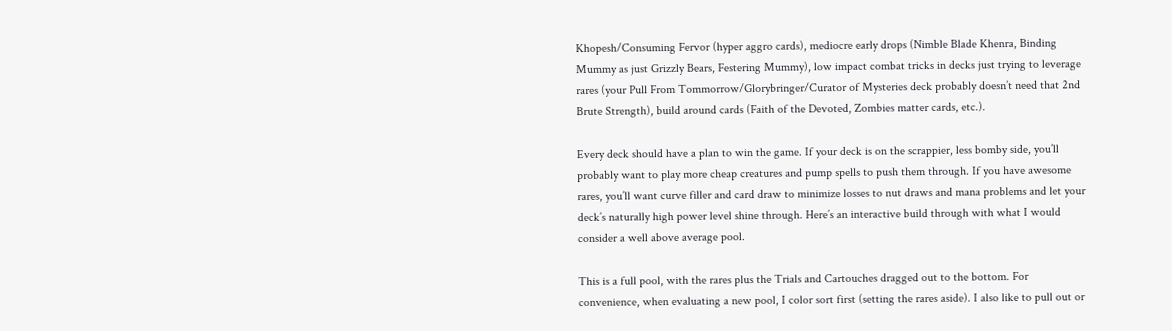Khopesh/Consuming Fervor (hyper aggro cards), mediocre early drops (Nimble Blade Khenra, Binding Mummy as just Grizzly Bears, Festering Mummy), low impact combat tricks in decks just trying to leverage rares (your Pull From Tommorrow/Glorybringer/Curator of Mysteries deck probably doesn’t need that 2nd Brute Strength), build around cards (Faith of the Devoted, Zombies matter cards, etc.).

Every deck should have a plan to win the game. If your deck is on the scrappier, less bomby side, you’ll probably want to play more cheap creatures and pump spells to push them through. If you have awesome rares, you’ll want curve filler and card draw to minimize losses to nut draws and mana problems and let your deck’s naturally high power level shine through. Here’s an interactive build through with what I would consider a well above average pool.

This is a full pool, with the rares plus the Trials and Cartouches dragged out to the bottom. For convenience, when evaluating a new pool, I color sort first (setting the rares aside). I also like to pull out or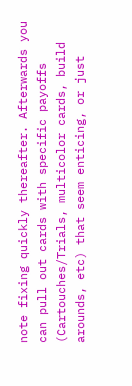note fixing quickly thereafter. Afterwards you can pull out cards with specific payoffs (Cartouches/Trials, multicolor cards, build arounds, etc) that seem enticing, or just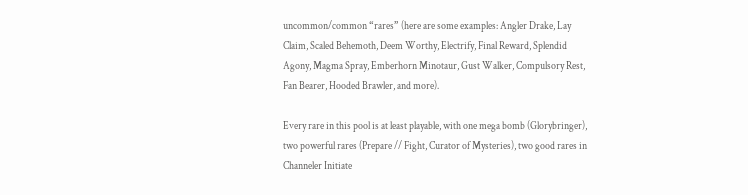uncommon/common “rares” (here are some examples: Angler Drake, Lay Claim, Scaled Behemoth, Deem Worthy, Electrify, Final Reward, Splendid Agony, Magma Spray, Emberhorn Minotaur, Gust Walker, Compulsory Rest, Fan Bearer, Hooded Brawler, and more).

Every rare in this pool is at least playable, with one mega bomb (Glorybringer), two powerful rares (Prepare // Fight, Curator of Mysteries), two good rares in Channeler Initiate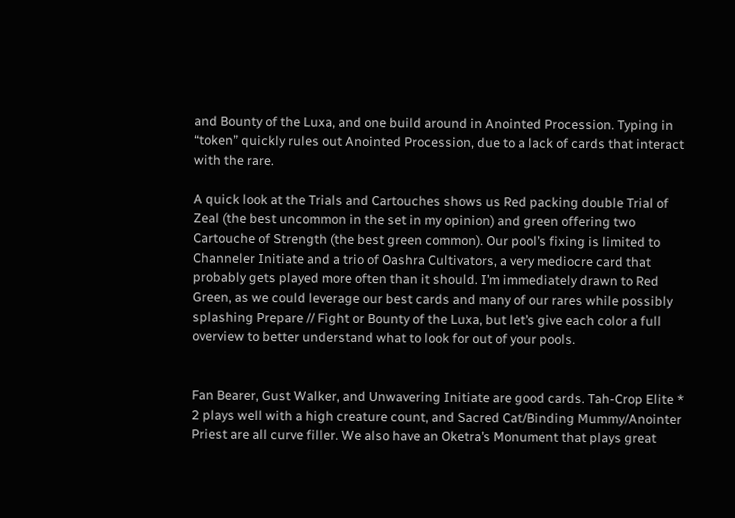and Bounty of the Luxa, and one build around in Anointed Procession. Typing in “token” quickly rules out Anointed Procession, due to a lack of cards that interact with the rare.

A quick look at the Trials and Cartouches shows us Red packing double Trial of Zeal (the best uncommon in the set in my opinion) and green offering two Cartouche of Strength (the best green common). Our pool’s fixing is limited to Channeler Initiate and a trio of Oashra Cultivators, a very mediocre card that probably gets played more often than it should. I’m immediately drawn to Red Green, as we could leverage our best cards and many of our rares while possibly splashing Prepare // Fight or Bounty of the Luxa, but let’s give each color a full overview to better understand what to look for out of your pools.


Fan Bearer, Gust Walker, and Unwavering Initiate are good cards. Tah-Crop Elite * 2 plays well with a high creature count, and Sacred Cat/Binding Mummy/Anointer Priest are all curve filler. We also have an Oketra’s Monument that plays great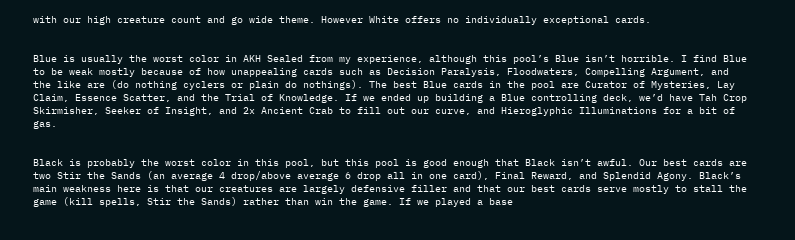with our high creature count and go wide theme. However White offers no individually exceptional cards.


Blue is usually the worst color in AKH Sealed from my experience, although this pool’s Blue isn’t horrible. I find Blue to be weak mostly because of how unappealing cards such as Decision Paralysis, Floodwaters, Compelling Argument, and the like are (do nothing cyclers or plain do nothings). The best Blue cards in the pool are Curator of Mysteries, Lay Claim, Essence Scatter, and the Trial of Knowledge. If we ended up building a Blue controlling deck, we’d have Tah Crop Skirmisher, Seeker of Insight, and 2x Ancient Crab to fill out our curve, and Hieroglyphic Illuminations for a bit of gas.


Black is probably the worst color in this pool, but this pool is good enough that Black isn’t awful. Our best cards are two Stir the Sands (an average 4 drop/above average 6 drop all in one card), Final Reward, and Splendid Agony. Black’s main weakness here is that our creatures are largely defensive filler and that our best cards serve mostly to stall the game (kill spells, Stir the Sands) rather than win the game. If we played a base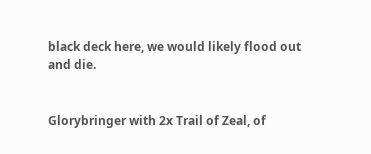black deck here, we would likely flood out and die.


Glorybringer with 2x Trail of Zeal, of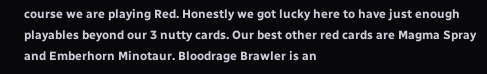course we are playing Red. Honestly we got lucky here to have just enough playables beyond our 3 nutty cards. Our best other red cards are Magma Spray and Emberhorn Minotaur. Bloodrage Brawler is an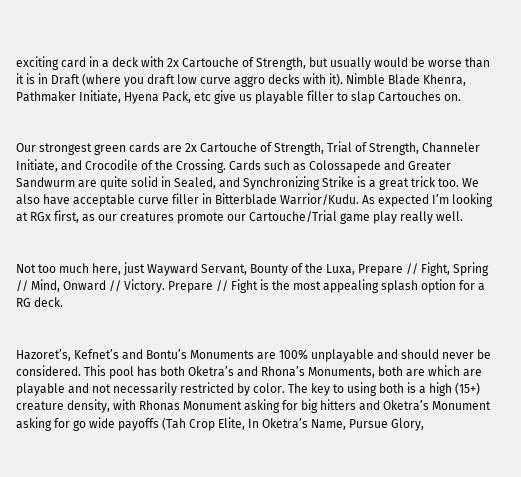exciting card in a deck with 2x Cartouche of Strength, but usually would be worse than it is in Draft (where you draft low curve aggro decks with it). Nimble Blade Khenra, Pathmaker Initiate, Hyena Pack, etc give us playable filler to slap Cartouches on.


Our strongest green cards are 2x Cartouche of Strength, Trial of Strength, Channeler Initiate, and Crocodile of the Crossing. Cards such as Colossapede and Greater Sandwurm are quite solid in Sealed, and Synchronizing Strike is a great trick too. We also have acceptable curve filler in Bitterblade Warrior/Kudu. As expected I’m looking at RGx first, as our creatures promote our Cartouche/Trial game play really well.


Not too much here, just Wayward Servant, Bounty of the Luxa, Prepare // Fight, Spring // Mind, Onward // Victory. Prepare // Fight is the most appealing splash option for a RG deck.


Hazoret’s, Kefnet’s and Bontu’s Monuments are 100% unplayable and should never be considered. This pool has both Oketra’s and Rhona’s Monuments, both are which are playable and not necessarily restricted by color. The key to using both is a high (15+) creature density, with Rhonas Monument asking for big hitters and Oketra’s Monument asking for go wide payoffs (Tah Crop Elite, In Oketra’s Name, Pursue Glory,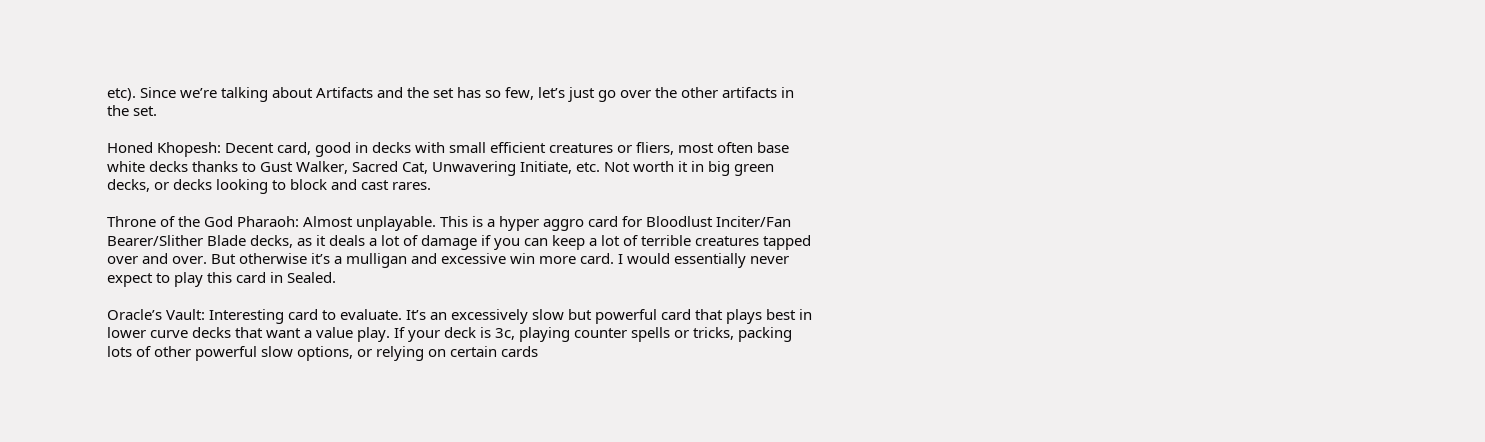etc). Since we’re talking about Artifacts and the set has so few, let’s just go over the other artifacts in the set.

Honed Khopesh: Decent card, good in decks with small efficient creatures or fliers, most often base white decks thanks to Gust Walker, Sacred Cat, Unwavering Initiate, etc. Not worth it in big green decks, or decks looking to block and cast rares.

Throne of the God Pharaoh: Almost unplayable. This is a hyper aggro card for Bloodlust Inciter/Fan Bearer/Slither Blade decks, as it deals a lot of damage if you can keep a lot of terrible creatures tapped over and over. But otherwise it’s a mulligan and excessive win more card. I would essentially never expect to play this card in Sealed.

Oracle’s Vault: Interesting card to evaluate. It’s an excessively slow but powerful card that plays best in lower curve decks that want a value play. If your deck is 3c, playing counter spells or tricks, packing lots of other powerful slow options, or relying on certain cards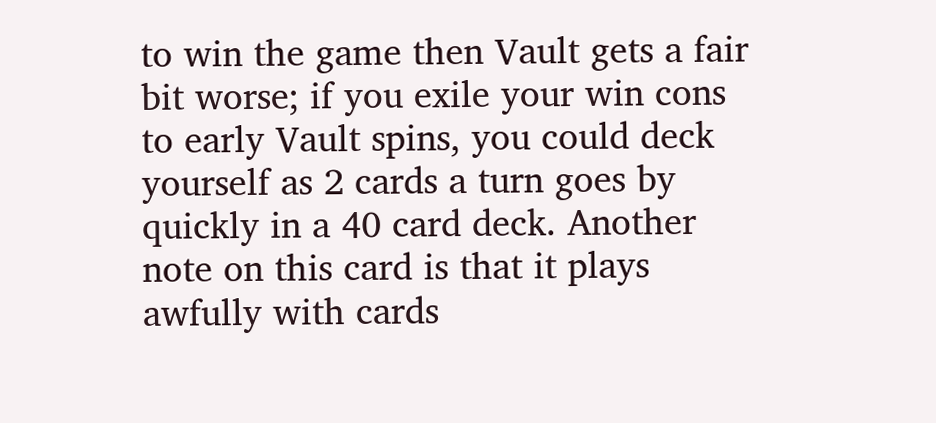to win the game then Vault gets a fair bit worse; if you exile your win cons to early Vault spins, you could deck yourself as 2 cards a turn goes by quickly in a 40 card deck. Another note on this card is that it plays awfully with cards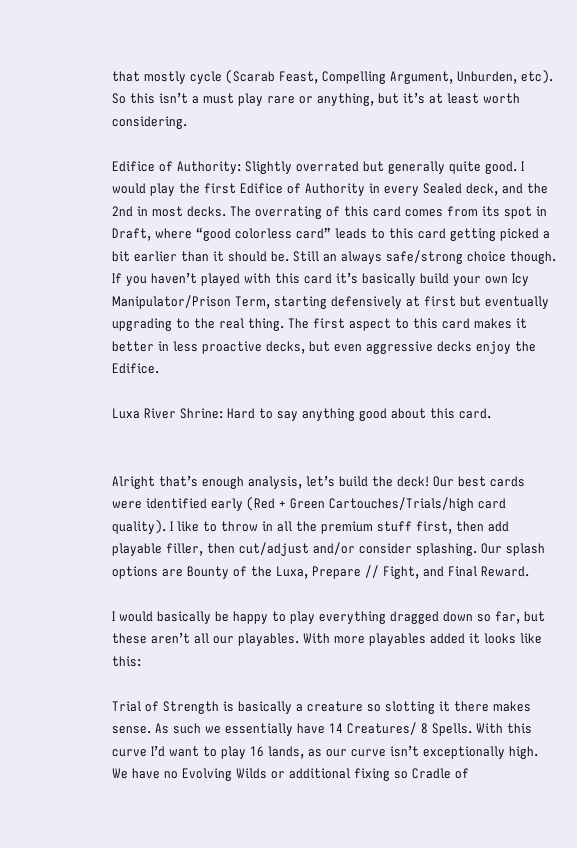that mostly cycle (Scarab Feast, Compelling Argument, Unburden, etc). So this isn’t a must play rare or anything, but it’s at least worth considering.

Edifice of Authority: Slightly overrated but generally quite good. I would play the first Edifice of Authority in every Sealed deck, and the 2nd in most decks. The overrating of this card comes from its spot in Draft, where “good colorless card” leads to this card getting picked a bit earlier than it should be. Still an always safe/strong choice though. If you haven’t played with this card it’s basically build your own Icy Manipulator/Prison Term, starting defensively at first but eventually upgrading to the real thing. The first aspect to this card makes it better in less proactive decks, but even aggressive decks enjoy the Edifice.

Luxa River Shrine: Hard to say anything good about this card.


Alright that’s enough analysis, let’s build the deck! Our best cards were identified early (Red + Green Cartouches/Trials/high card quality). I like to throw in all the premium stuff first, then add playable filler, then cut/adjust and/or consider splashing. Our splash options are Bounty of the Luxa, Prepare // Fight, and Final Reward.

I would basically be happy to play everything dragged down so far, but these aren’t all our playables. With more playables added it looks like this:

Trial of Strength is basically a creature so slotting it there makes sense. As such we essentially have 14 Creatures/ 8 Spells. With this curve I’d want to play 16 lands, as our curve isn’t exceptionally high. We have no Evolving Wilds or additional fixing so Cradle of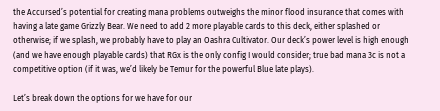the Accursed’s potential for creating mana problems outweighs the minor flood insurance that comes with having a late game Grizzly Bear. We need to add 2 more playable cards to this deck, either splashed or otherwise; if we splash, we probably have to play an Oashra Cultivator. Our deck’s power level is high enough (and we have enough playable cards) that RGx is the only config I would consider; true bad mana 3c is not a competitive option (if it was, we’d likely be Temur for the powerful Blue late plays).

Let’s break down the options for we have for our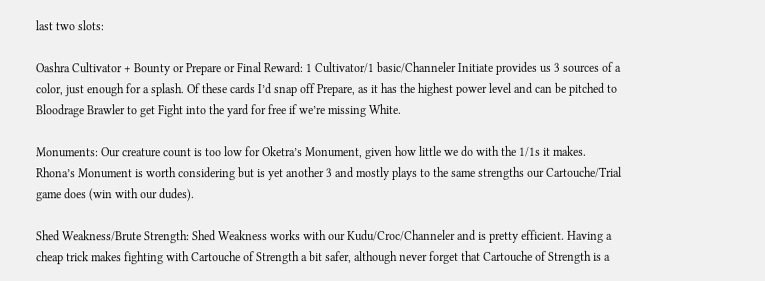last two slots:

Oashra Cultivator + Bounty or Prepare or Final Reward: 1 Cultivator/1 basic/Channeler Initiate provides us 3 sources of a color, just enough for a splash. Of these cards I’d snap off Prepare, as it has the highest power level and can be pitched to Bloodrage Brawler to get Fight into the yard for free if we’re missing White.

Monuments: Our creature count is too low for Oketra’s Monument, given how little we do with the 1/1s it makes. Rhona’s Monument is worth considering but is yet another 3 and mostly plays to the same strengths our Cartouche/Trial game does (win with our dudes).

Shed Weakness/Brute Strength: Shed Weakness works with our Kudu/Croc/Channeler and is pretty efficient. Having a cheap trick makes fighting with Cartouche of Strength a bit safer, although never forget that Cartouche of Strength is a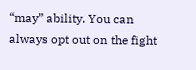“may” ability. You can always opt out on the fight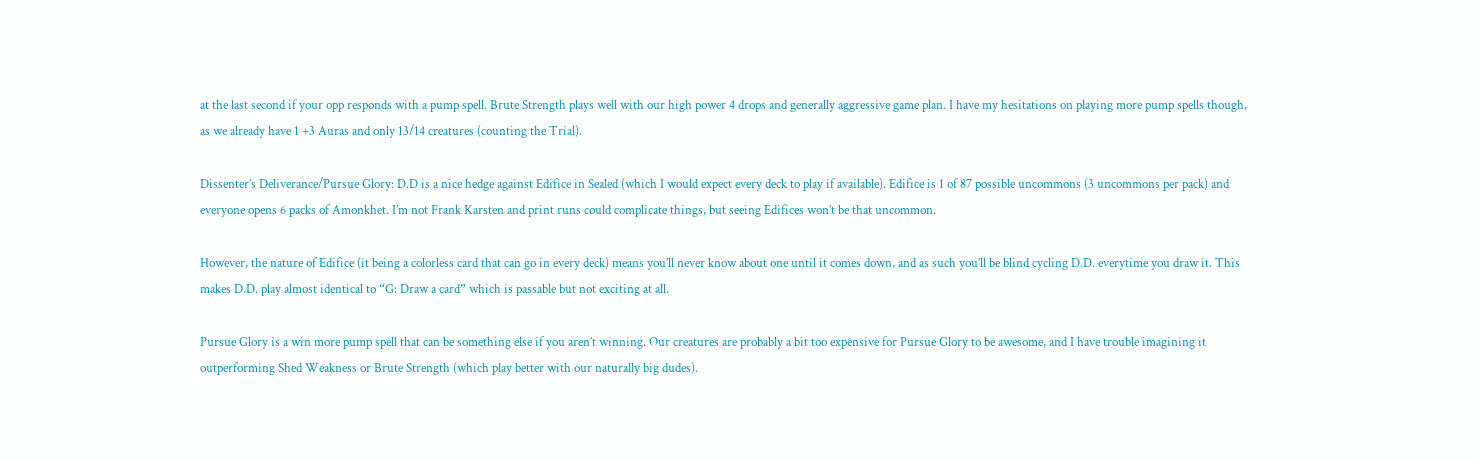at the last second if your opp responds with a pump spell. Brute Strength plays well with our high power 4 drops and generally aggressive game plan. I have my hesitations on playing more pump spells though, as we already have 1 +3 Auras and only 13/14 creatures (counting the Trial).

Dissenter’s Deliverance/Pursue Glory: D.D is a nice hedge against Edifice in Sealed (which I would expect every deck to play if available). Edifice is 1 of 87 possible uncommons (3 uncommons per pack) and everyone opens 6 packs of Amonkhet. I’m not Frank Karsten and print runs could complicate things, but seeing Edifices won’t be that uncommon.

However, the nature of Edifice (it being a colorless card that can go in every deck) means you’ll never know about one until it comes down, and as such you’ll be blind cycling D.D. everytime you draw it. This makes D.D. play almost identical to “G: Draw a card” which is passable but not exciting at all.

Pursue Glory is a win more pump spell that can be something else if you aren’t winning. Our creatures are probably a bit too expensive for Pursue Glory to be awesome, and I have trouble imagining it outperforming Shed Weakness or Brute Strength (which play better with our naturally big dudes).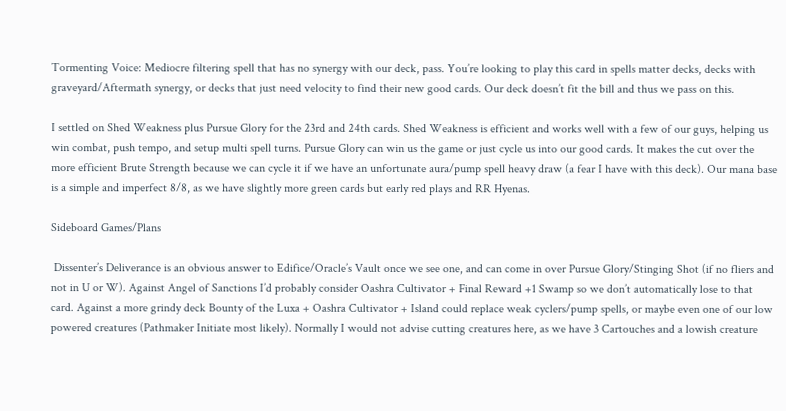Tormenting Voice: Mediocre filtering spell that has no synergy with our deck, pass. You’re looking to play this card in spells matter decks, decks with graveyard/Aftermath synergy, or decks that just need velocity to find their new good cards. Our deck doesn’t fit the bill and thus we pass on this.

I settled on Shed Weakness plus Pursue Glory for the 23rd and 24th cards. Shed Weakness is efficient and works well with a few of our guys, helping us win combat, push tempo, and setup multi spell turns. Pursue Glory can win us the game or just cycle us into our good cards. It makes the cut over the more efficient Brute Strength because we can cycle it if we have an unfortunate aura/pump spell heavy draw (a fear I have with this deck). Our mana base is a simple and imperfect 8/8, as we have slightly more green cards but early red plays and RR Hyenas.

Sideboard Games/Plans

 Dissenter’s Deliverance is an obvious answer to Edifice/Oracle’s Vault once we see one, and can come in over Pursue Glory/Stinging Shot (if no fliers and not in U or W). Against Angel of Sanctions I’d probably consider Oashra Cultivator + Final Reward +1 Swamp so we don’t automatically lose to that card. Against a more grindy deck Bounty of the Luxa + Oashra Cultivator + Island could replace weak cyclers/pump spells, or maybe even one of our low powered creatures (Pathmaker Initiate most likely). Normally I would not advise cutting creatures here, as we have 3 Cartouches and a lowish creature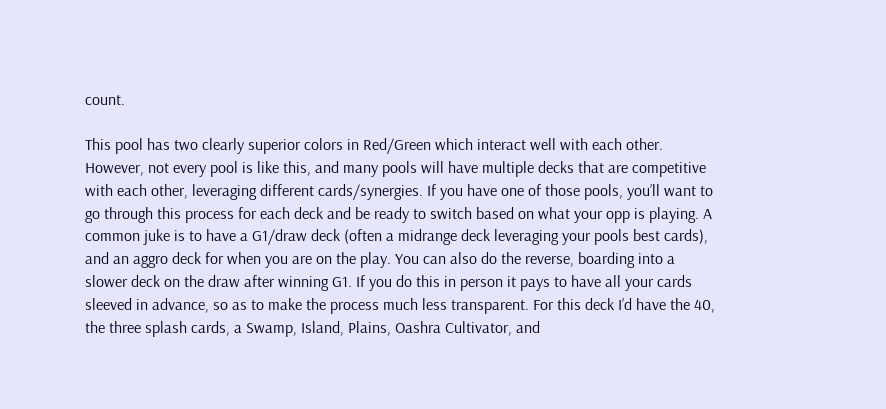count.

This pool has two clearly superior colors in Red/Green which interact well with each other. However, not every pool is like this, and many pools will have multiple decks that are competitive with each other, leveraging different cards/synergies. If you have one of those pools, you’ll want to go through this process for each deck and be ready to switch based on what your opp is playing. A common juke is to have a G1/draw deck (often a midrange deck leveraging your pools best cards), and an aggro deck for when you are on the play. You can also do the reverse, boarding into a slower deck on the draw after winning G1. If you do this in person it pays to have all your cards sleeved in advance, so as to make the process much less transparent. For this deck I’d have the 40, the three splash cards, a Swamp, Island, Plains, Oashra Cultivator, and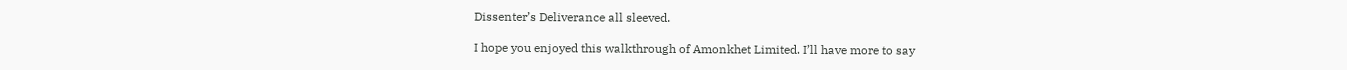Dissenter’s Deliverance all sleeved.

I hope you enjoyed this walkthrough of Amonkhet Limited. I’ll have more to say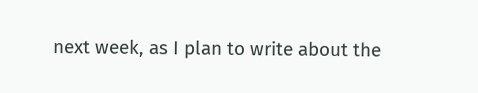next week, as I plan to write about the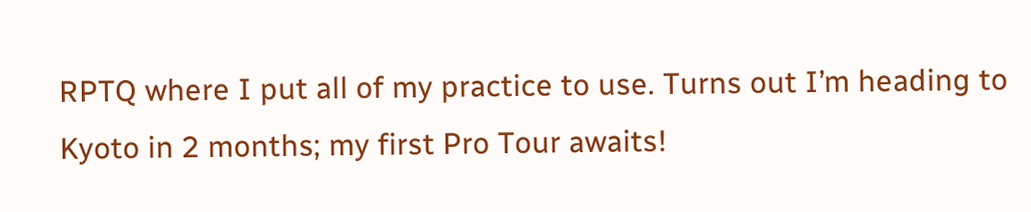RPTQ where I put all of my practice to use. Turns out I’m heading to Kyoto in 2 months; my first Pro Tour awaits!